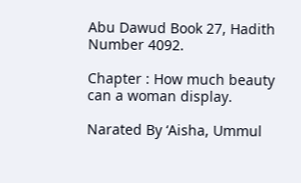Abu Dawud Book 27, Hadith Number 4092.

Chapter : How much beauty can a woman display.

Narated By ‘Aisha, Ummul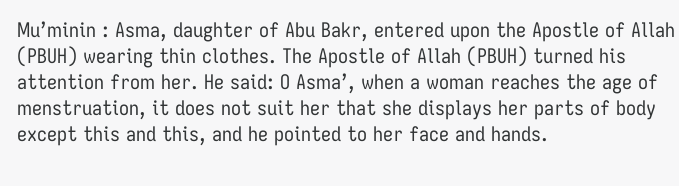Mu’minin : Asma, daughter of Abu Bakr, entered upon the Apostle of Allah (PBUH) wearing thin clothes. The Apostle of Allah (PBUH) turned his attention from her. He said: O Asma’, when a woman reaches the age of menstruation, it does not suit her that she displays her parts of body except this and this, and he pointed to her face and hands.